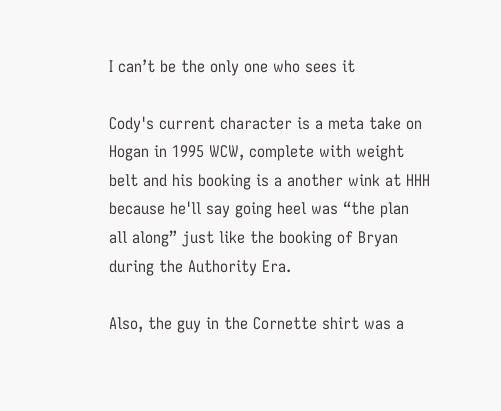I can’t be the only one who sees it

Cody's current character is a meta take on Hogan in 1995 WCW, complete with weight belt and his booking is a another wink at HHH because he'll say going heel was “the plan all along” just like the booking of Bryan during the Authority Era.

Also, the guy in the Cornette shirt was a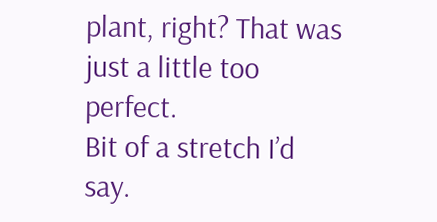plant, right? That was just a little too perfect.
Bit of a stretch I’d say.